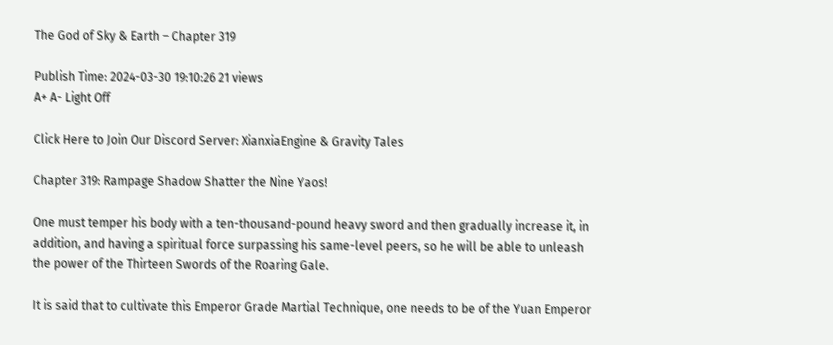The God of Sky & Earth – Chapter 319

Publish Time: 2024-03-30 19:10:26 21 views
A+ A- Light Off

Click Here to Join Our Discord Server: XianxiaEngine & Gravity Tales

Chapter 319: Rampage Shadow Shatter the Nine Yaos!

One must temper his body with a ten-thousand-pound heavy sword and then gradually increase it, in addition, and having a spiritual force surpassing his same-level peers, so he will be able to unleash the power of the Thirteen Swords of the Roaring Gale.

It is said that to cultivate this Emperor Grade Martial Technique, one needs to be of the Yuan Emperor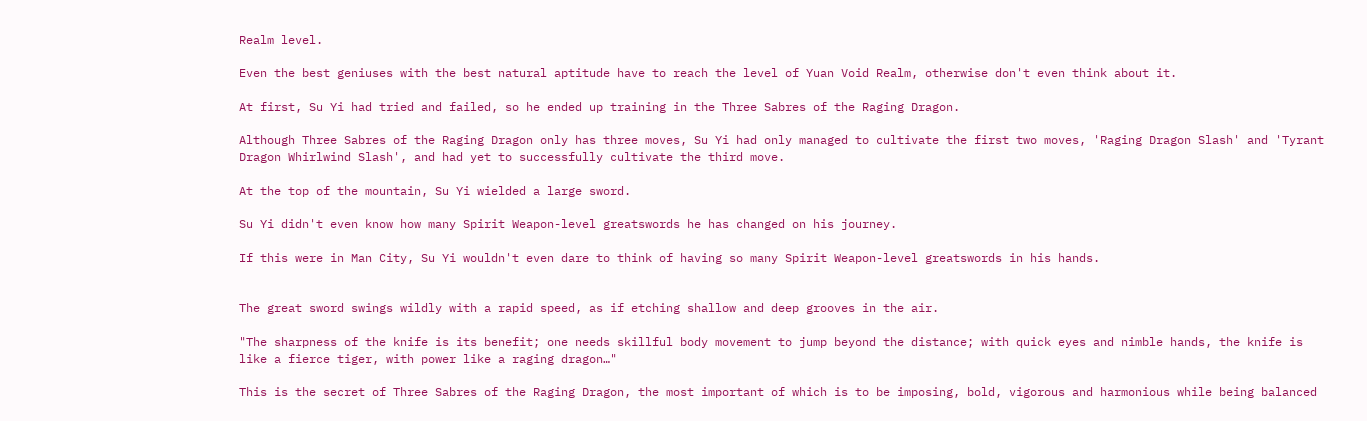Realm level.

Even the best geniuses with the best natural aptitude have to reach the level of Yuan Void Realm, otherwise don't even think about it.

At first, Su Yi had tried and failed, so he ended up training in the Three Sabres of the Raging Dragon.

Although Three Sabres of the Raging Dragon only has three moves, Su Yi had only managed to cultivate the first two moves, 'Raging Dragon Slash' and 'Tyrant Dragon Whirlwind Slash', and had yet to successfully cultivate the third move.

At the top of the mountain, Su Yi wielded a large sword.

Su Yi didn't even know how many Spirit Weapon-level greatswords he has changed on his journey.

If this were in Man City, Su Yi wouldn't even dare to think of having so many Spirit Weapon-level greatswords in his hands.


The great sword swings wildly with a rapid speed, as if etching shallow and deep grooves in the air.

"The sharpness of the knife is its benefit; one needs skillful body movement to jump beyond the distance; with quick eyes and nimble hands, the knife is like a fierce tiger, with power like a raging dragon…"

This is the secret of Three Sabres of the Raging Dragon, the most important of which is to be imposing, bold, vigorous and harmonious while being balanced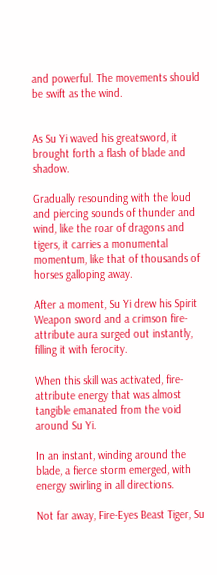and powerful. The movements should be swift as the wind.


As Su Yi waved his greatsword, it brought forth a flash of blade and shadow.

Gradually resounding with the loud and piercing sounds of thunder and wind, like the roar of dragons and tigers, it carries a monumental momentum, like that of thousands of horses galloping away.

After a moment, Su Yi drew his Spirit Weapon sword and a crimson fire-attribute aura surged out instantly, filling it with ferocity.

When this skill was activated, fire-attribute energy that was almost tangible emanated from the void around Su Yi.

In an instant, winding around the blade, a fierce storm emerged, with energy swirling in all directions.

Not far away, Fire-Eyes Beast Tiger, Su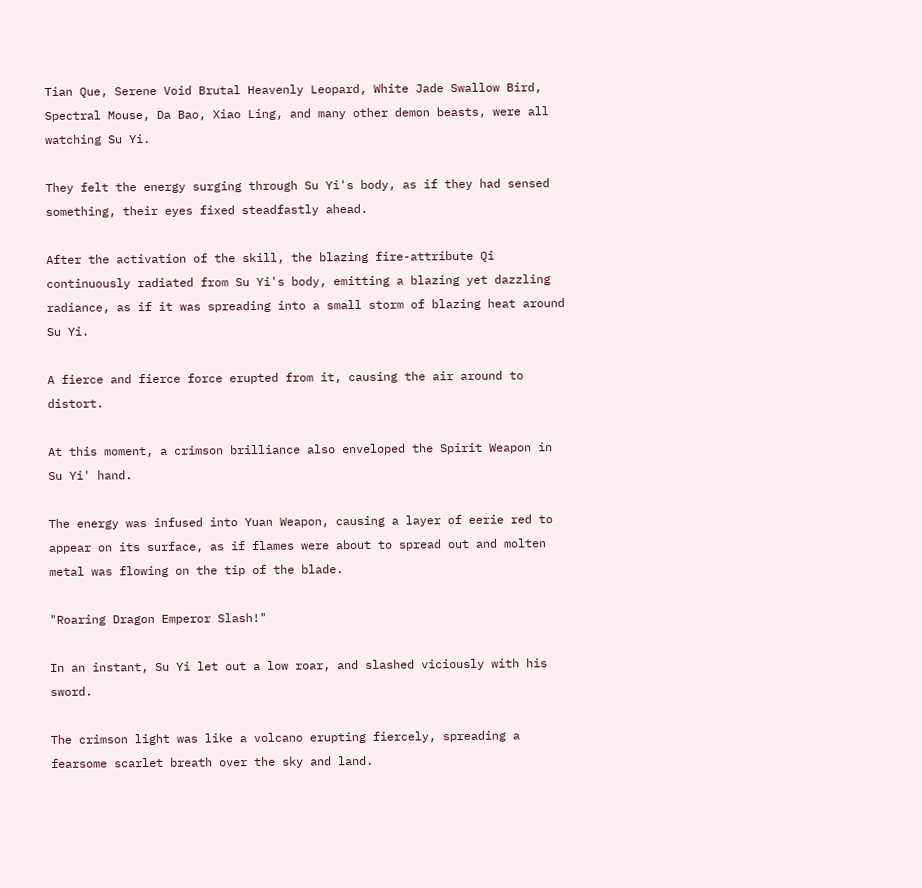Tian Que, Serene Void Brutal Heavenly Leopard, White Jade Swallow Bird, Spectral Mouse, Da Bao, Xiao Ling, and many other demon beasts, were all watching Su Yi.

They felt the energy surging through Su Yi's body, as if they had sensed something, their eyes fixed steadfastly ahead.

After the activation of the skill, the blazing fire-attribute Qi continuously radiated from Su Yi's body, emitting a blazing yet dazzling radiance, as if it was spreading into a small storm of blazing heat around Su Yi.

A fierce and fierce force erupted from it, causing the air around to distort.

At this moment, a crimson brilliance also enveloped the Spirit Weapon in Su Yi' hand.

The energy was infused into Yuan Weapon, causing a layer of eerie red to appear on its surface, as if flames were about to spread out and molten metal was flowing on the tip of the blade.

"Roaring Dragon Emperor Slash!"

In an instant, Su Yi let out a low roar, and slashed viciously with his sword.

The crimson light was like a volcano erupting fiercely, spreading a fearsome scarlet breath over the sky and land.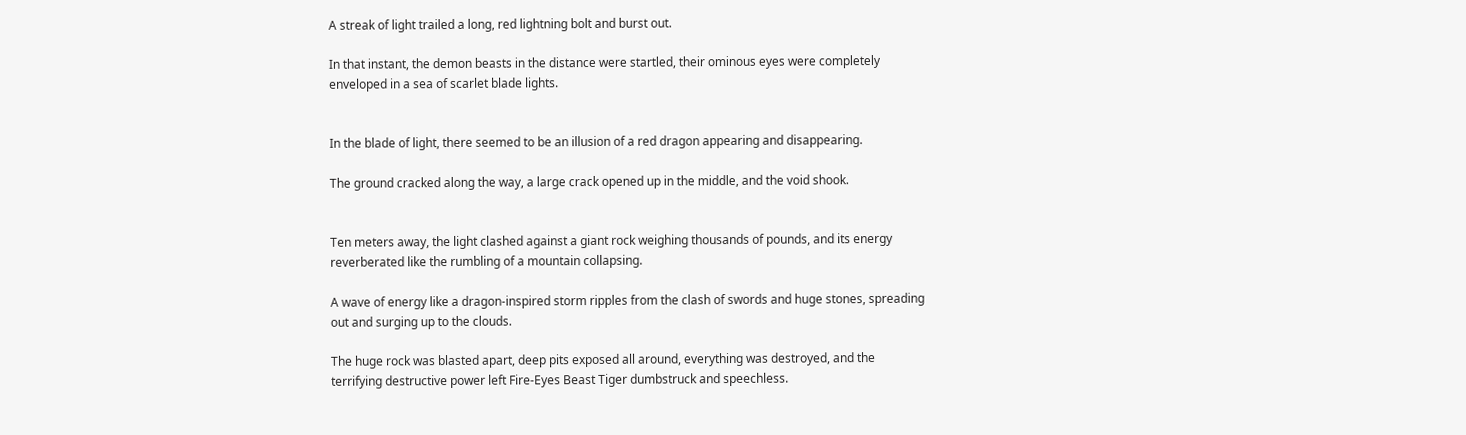A streak of light trailed a long, red lightning bolt and burst out.

In that instant, the demon beasts in the distance were startled, their ominous eyes were completely enveloped in a sea of scarlet blade lights.


In the blade of light, there seemed to be an illusion of a red dragon appearing and disappearing.

The ground cracked along the way, a large crack opened up in the middle, and the void shook.


Ten meters away, the light clashed against a giant rock weighing thousands of pounds, and its energy reverberated like the rumbling of a mountain collapsing.

A wave of energy like a dragon-inspired storm ripples from the clash of swords and huge stones, spreading out and surging up to the clouds.

The huge rock was blasted apart, deep pits exposed all around, everything was destroyed, and the terrifying destructive power left Fire-Eyes Beast Tiger dumbstruck and speechless.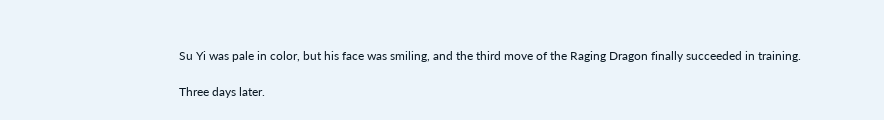Su Yi was pale in color, but his face was smiling, and the third move of the Raging Dragon finally succeeded in training.

Three days later.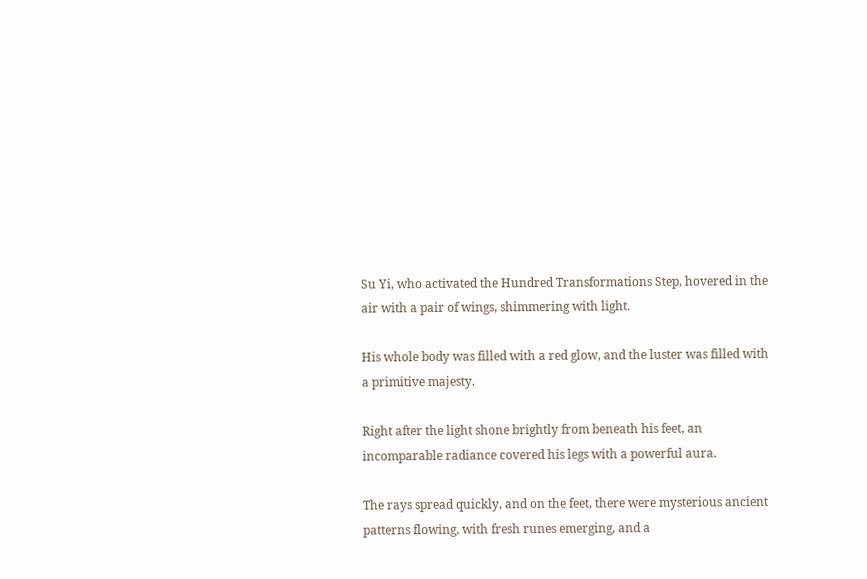Su Yi, who activated the Hundred Transformations Step, hovered in the air with a pair of wings, shimmering with light.

His whole body was filled with a red glow, and the luster was filled with a primitive majesty.

Right after the light shone brightly from beneath his feet, an incomparable radiance covered his legs with a powerful aura.

The rays spread quickly, and on the feet, there were mysterious ancient patterns flowing, with fresh runes emerging, and a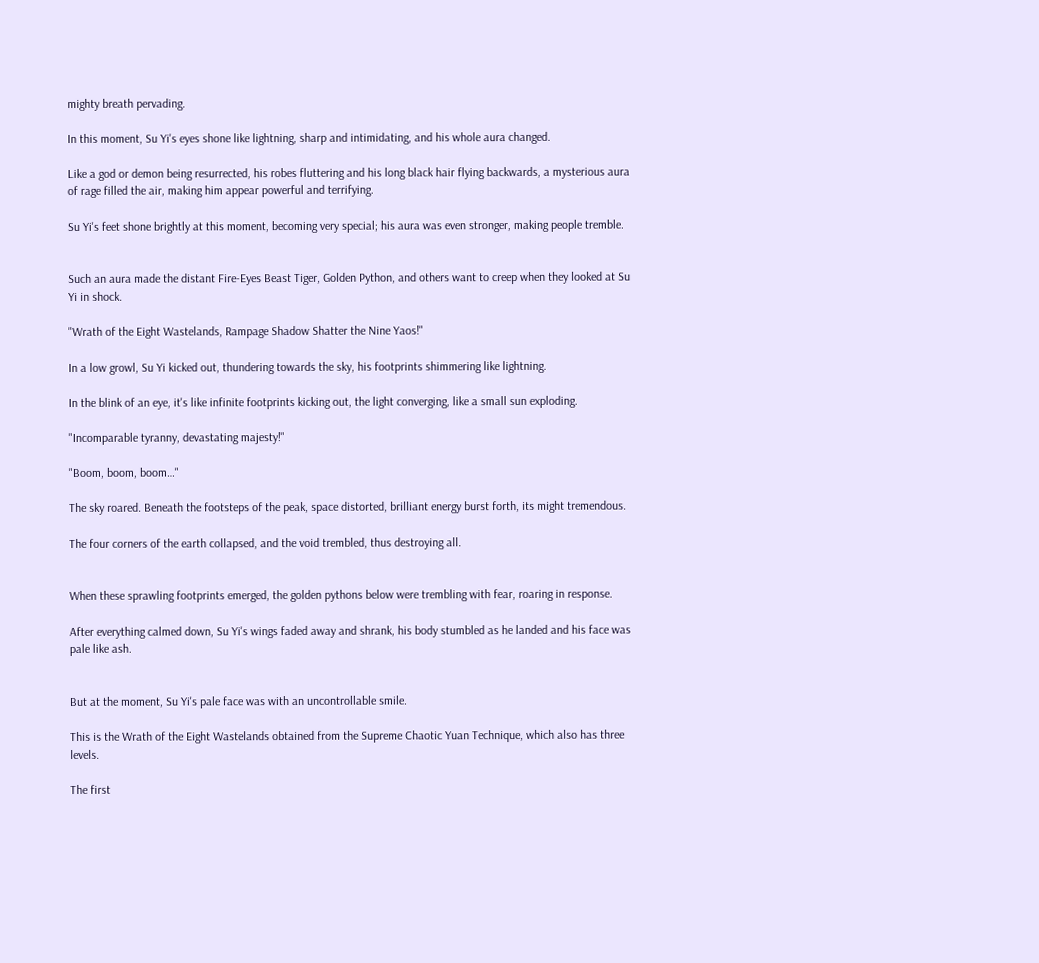mighty breath pervading.

In this moment, Su Yi's eyes shone like lightning, sharp and intimidating, and his whole aura changed.

Like a god or demon being resurrected, his robes fluttering and his long black hair flying backwards, a mysterious aura of rage filled the air, making him appear powerful and terrifying.

Su Yi's feet shone brightly at this moment, becoming very special; his aura was even stronger, making people tremble.


Such an aura made the distant Fire-Eyes Beast Tiger, Golden Python, and others want to creep when they looked at Su Yi in shock.

"Wrath of the Eight Wastelands, Rampage Shadow Shatter the Nine Yaos!"

In a low growl, Su Yi kicked out, thundering towards the sky, his footprints shimmering like lightning.

In the blink of an eye, it's like infinite footprints kicking out, the light converging, like a small sun exploding.

"Incomparable tyranny, devastating majesty!"

"Boom, boom, boom…"

The sky roared. Beneath the footsteps of the peak, space distorted, brilliant energy burst forth, its might tremendous.

The four corners of the earth collapsed, and the void trembled, thus destroying all.


When these sprawling footprints emerged, the golden pythons below were trembling with fear, roaring in response.

After everything calmed down, Su Yi's wings faded away and shrank, his body stumbled as he landed and his face was pale like ash.


But at the moment, Su Yi's pale face was with an uncontrollable smile.

This is the Wrath of the Eight Wastelands obtained from the Supreme Chaotic Yuan Technique, which also has three levels.

The first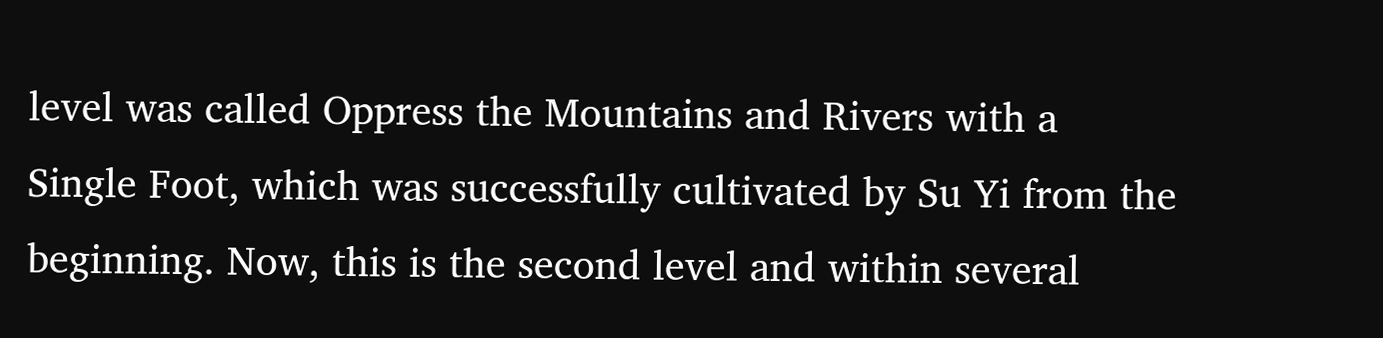level was called Oppress the Mountains and Rivers with a Single Foot, which was successfully cultivated by Su Yi from the beginning. Now, this is the second level and within several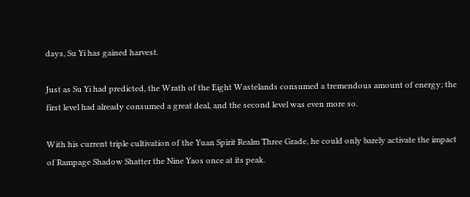days, Su Yi has gained harvest.

Just as Su Yi had predicted, the Wrath of the Eight Wastelands consumed a tremendous amount of energy; the first level had already consumed a great deal, and the second level was even more so.

With his current triple cultivation of the Yuan Spirit Realm Three Grade, he could only barely activate the impact of Rampage Shadow Shatter the Nine Yaos once at its peak.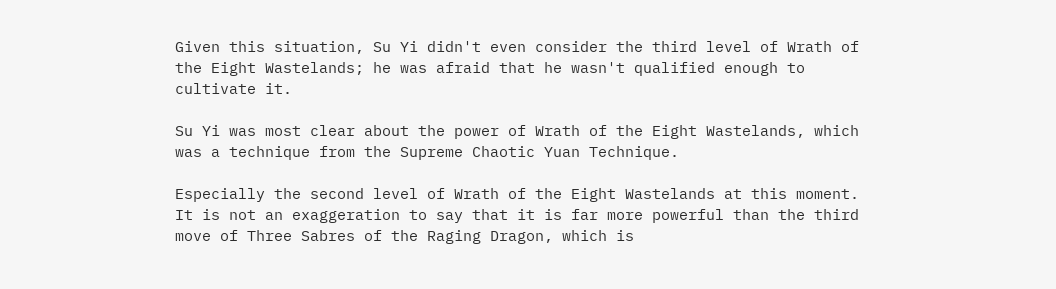Given this situation, Su Yi didn't even consider the third level of Wrath of the Eight Wastelands; he was afraid that he wasn't qualified enough to cultivate it.

Su Yi was most clear about the power of Wrath of the Eight Wastelands, which was a technique from the Supreme Chaotic Yuan Technique.

Especially the second level of Wrath of the Eight Wastelands at this moment. It is not an exaggeration to say that it is far more powerful than the third move of Three Sabres of the Raging Dragon, which is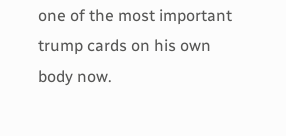one of the most important trump cards on his own body now.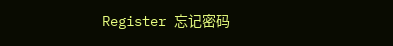Register 忘记密码